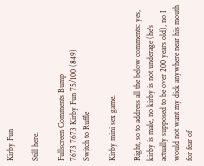Kirby Fun

Still here.

Fullscreen Comments Bump
7673 7673 Kirby Fun 75/100 (849)
Switch to Ruffle

Kirby mini sex game.

Right, so to address all the below comments: yes, kirby is male, no kirby is not underage (he's actually supposed to be over 200 years old), no I would not want my dick anywhere near his mouth for fear of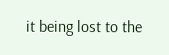it being lost to the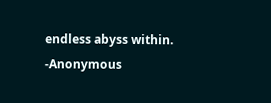endless abyss within. -Anonymous